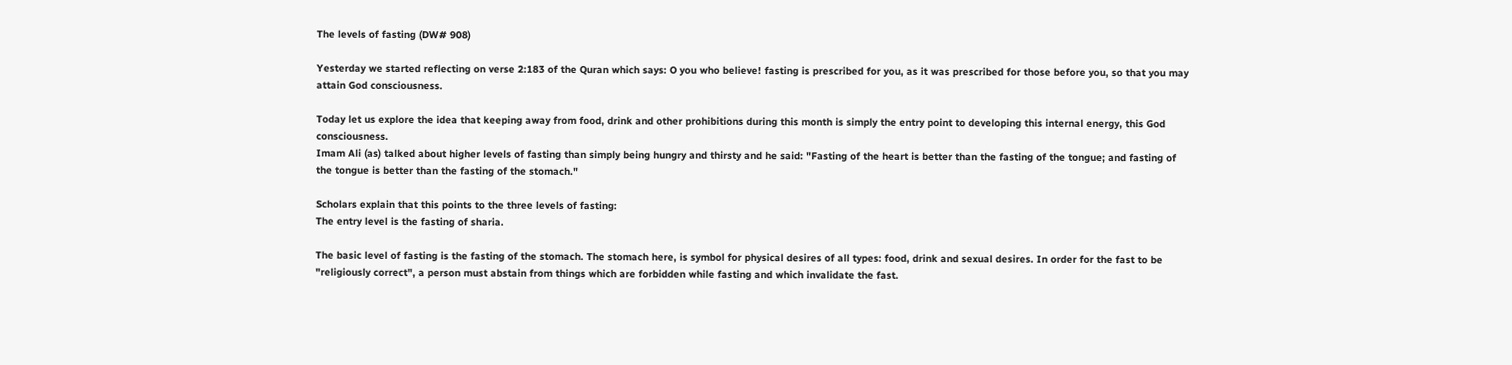The levels of fasting (DW# 908)

Yesterday we started reflecting on verse 2:183 of the Quran which says: O you who believe! fasting is prescribed for you, as it was prescribed for those before you, so that you may attain God consciousness.

Today let us explore the idea that keeping away from food, drink and other prohibitions during this month is simply the entry point to developing this internal energy, this God consciousness.
Imam Ali (as) talked about higher levels of fasting than simply being hungry and thirsty and he said: "Fasting of the heart is better than the fasting of the tongue; and fasting of the tongue is better than the fasting of the stomach."

Scholars explain that this points to the three levels of fasting:
The entry level is the fasting of sharia.

The basic level of fasting is the fasting of the stomach. The stomach here, is symbol for physical desires of all types: food, drink and sexual desires. In order for the fast to be "religiously correct", a person must abstain from things which are forbidden while fasting and which invalidate the fast.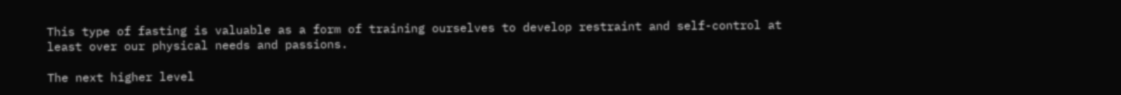This type of fasting is valuable as a form of training ourselves to develop restraint and self-control at least over our physical needs and passions.

The next higher level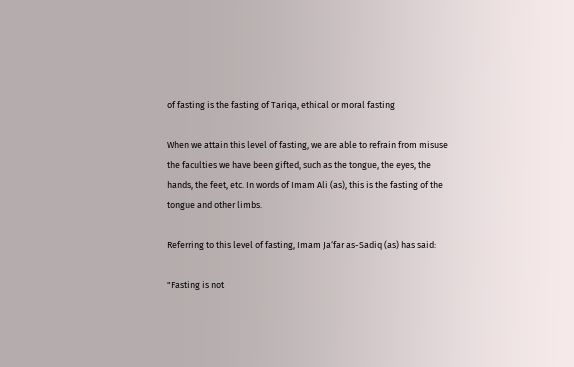of fasting is the fasting of Tariqa, ethical or moral fasting

When we attain this level of fasting, we are able to refrain from misuse the faculties we have been gifted, such as the tongue, the eyes, the hands, the feet, etc. In words of Imam Ali (as), this is the fasting of the tongue and other limbs.

Referring to this level of fasting, Imam Ja‘far as-Sadiq (as) has said:

"Fasting is not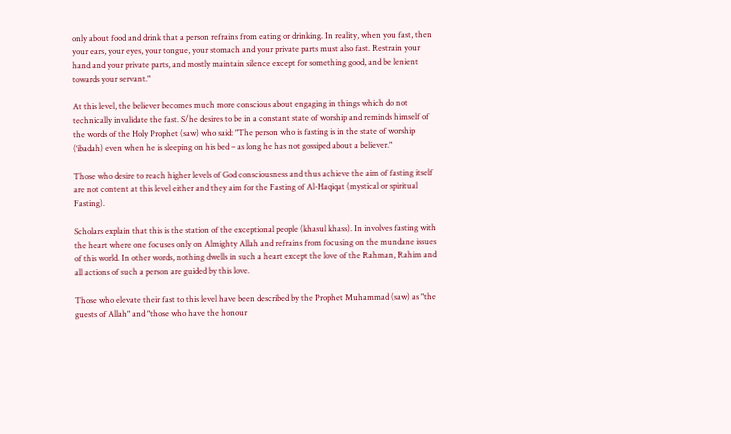only about food and drink that a person refrains from eating or drinking. In reality, when you fast, then your ears, your eyes, your tongue, your stomach and your private parts must also fast. Restrain your hand and your private parts, and mostly maintain silence except for something good, and be lenient towards your servant."

At this level, the believer becomes much more conscious about engaging in things which do not technically invalidate the fast. S/he desires to be in a constant state of worship and reminds himself of the words of the Holy Prophet (saw) who said: "The person who is fasting is in the state of worship (‘ibadah) even when he is sleeping on his bed – as long he has not gossiped about a believer."

Those who desire to reach higher levels of God consciousness and thus achieve the aim of fasting itself are not content at this level either and they aim for the Fasting of Al-Haqiqat (mystical or spiritual Fasting).

Scholars explain that this is the station of the exceptional people (khasul khass). In involves fasting with the heart where one focuses only on Almighty Allah and refrains from focusing on the mundane issues of this world. In other words, nothing dwells in such a heart except the love of the Rahman, Rahim and all actions of such a person are guided by this love.

Those who elevate their fast to this level have been described by the Prophet Muhammad (saw) as "the guests of Allah" and "those who have the honour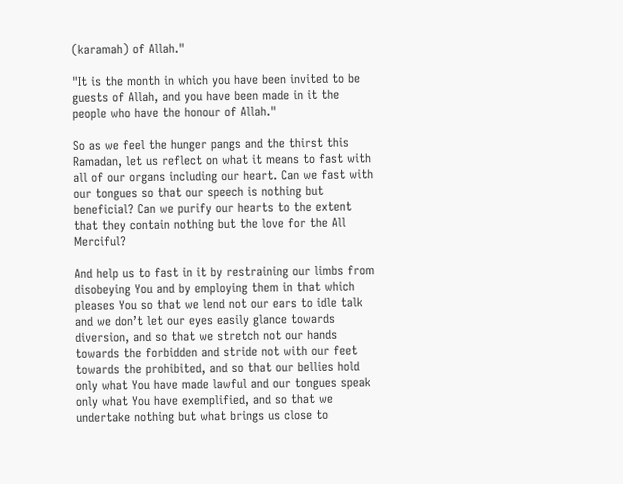(karamah) of Allah."

"It is the month in which you have been invited to be guests of Allah, and you have been made in it the people who have the honour of Allah."

So as we feel the hunger pangs and the thirst this Ramadan, let us reflect on what it means to fast with all of our organs including our heart. Can we fast with our tongues so that our speech is nothing but beneficial? Can we purify our hearts to the extent that they contain nothing but the love for the All Merciful?

And help us to fast in it by restraining our limbs from disobeying You and by employing them in that which pleases You so that we lend not our ears to idle talk and we don’t let our eyes easily glance towards diversion, and so that we stretch not our hands towards the forbidden and stride not with our feet towards the prohibited, and so that our bellies hold only what You have made lawful and our tongues speak only what You have exemplified, and so that we undertake nothing but what brings us close to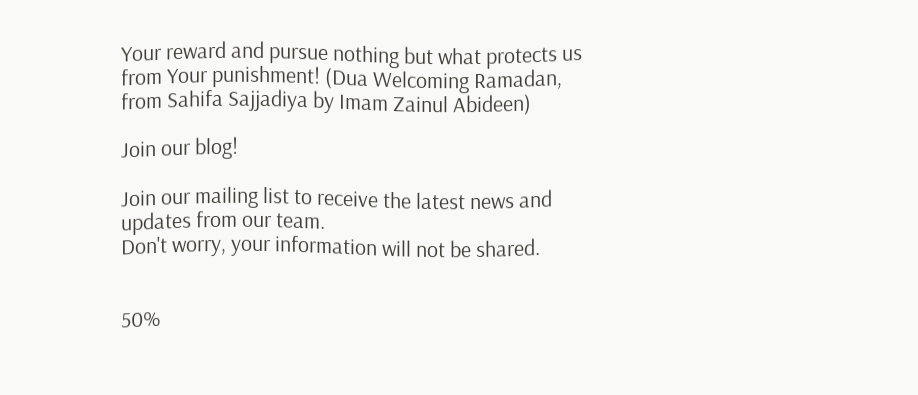Your reward and pursue nothing but what protects us from Your punishment! (Dua Welcoming Ramadan, from Sahifa Sajjadiya by Imam Zainul Abideen)

Join our blog!

Join our mailing list to receive the latest news and updates from our team.
Don't worry, your information will not be shared.


50%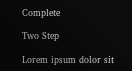Complete

Two Step

Lorem ipsum dolor sit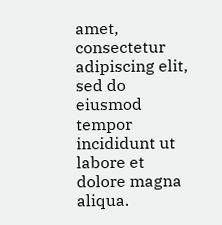amet, consectetur adipiscing elit, sed do eiusmod tempor incididunt ut labore et dolore magna aliqua.